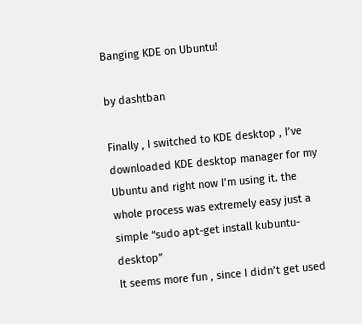Banging KDE on Ubuntu!

by dashtban

Finally , I switched to KDE desktop , I’ve downloaded KDE desktop manager for my Ubuntu and right now I’m using it. the whole process was extremely easy just a simple “sudo apt-get install kubuntu-desktop”
It seems more fun , since I didn’t get used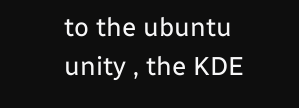to the ubuntu unity , the KDE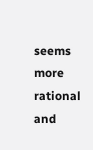seems more rational and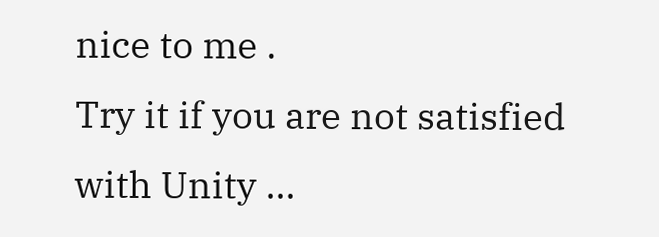nice to me .
Try it if you are not satisfied with Unity …